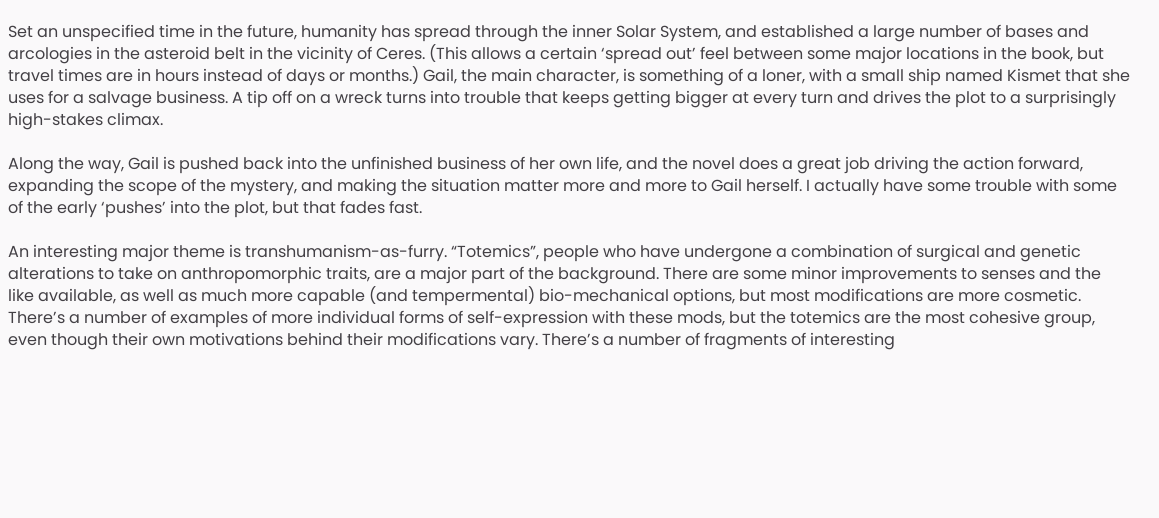Set an unspecified time in the future, humanity has spread through the inner Solar System, and established a large number of bases and arcologies in the asteroid belt in the vicinity of Ceres. (This allows a certain ‘spread out’ feel between some major locations in the book, but travel times are in hours instead of days or months.) Gail, the main character, is something of a loner, with a small ship named Kismet that she uses for a salvage business. A tip off on a wreck turns into trouble that keeps getting bigger at every turn and drives the plot to a surprisingly high-stakes climax.

Along the way, Gail is pushed back into the unfinished business of her own life, and the novel does a great job driving the action forward, expanding the scope of the mystery, and making the situation matter more and more to Gail herself. I actually have some trouble with some of the early ‘pushes’ into the plot, but that fades fast.

An interesting major theme is transhumanism-as-furry. “Totemics”, people who have undergone a combination of surgical and genetic alterations to take on anthropomorphic traits, are a major part of the background. There are some minor improvements to senses and the like available, as well as much more capable (and tempermental) bio-mechanical options, but most modifications are more cosmetic. There’s a number of examples of more individual forms of self-expression with these mods, but the totemics are the most cohesive group, even though their own motivations behind their modifications vary. There’s a number of fragments of interesting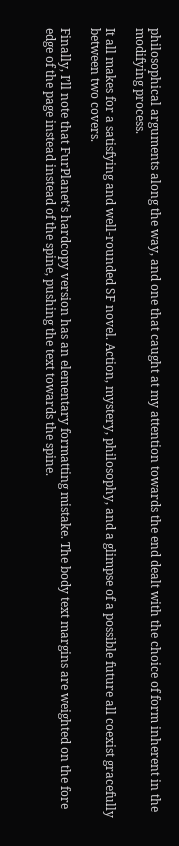philosophical arguments along the way, and one that caught at my attention towards the end dealt with the choice of form inherent in the modifying process.

It all makes for a satisfying and well-rounded SF novel. Action, mystery, philosophy, and a glimpse of a possible future all coexist gracefully between two covers.

Finally, I’ll note that FurPlanet’s hardcopy version has an elementary formatting mistake. The body text margins are weighted on the fore edge of the page instead instead of the spine, pushing the text towards the spine.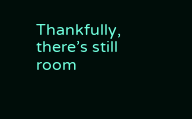Thankfully, there’s still room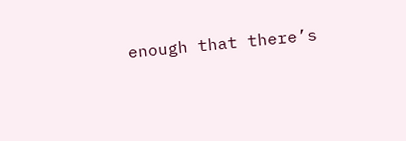enough that there’s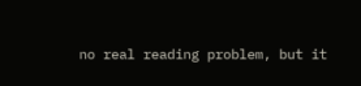no real reading problem, but it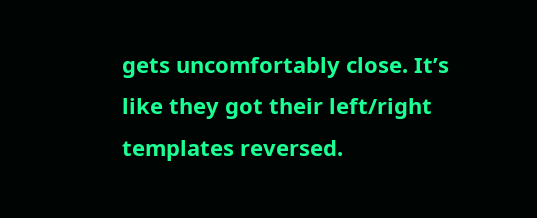gets uncomfortably close. It’s like they got their left/right templates reversed.